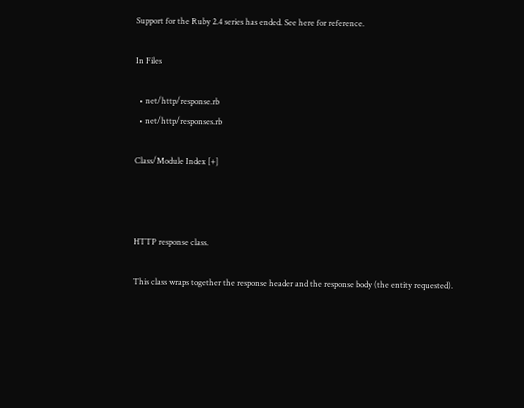Support for the Ruby 2.4 series has ended. See here for reference.

In Files

  • net/http/response.rb
  • net/http/responses.rb

Class/Module Index [+]



HTTP response class.

This class wraps together the response header and the response body (the entity requested).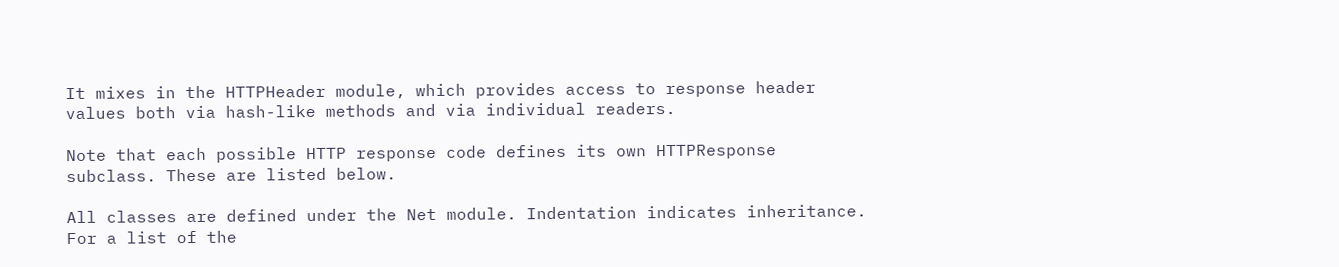It mixes in the HTTPHeader module, which provides access to response header values both via hash-like methods and via individual readers.

Note that each possible HTTP response code defines its own HTTPResponse subclass. These are listed below.

All classes are defined under the Net module. Indentation indicates inheritance. For a list of the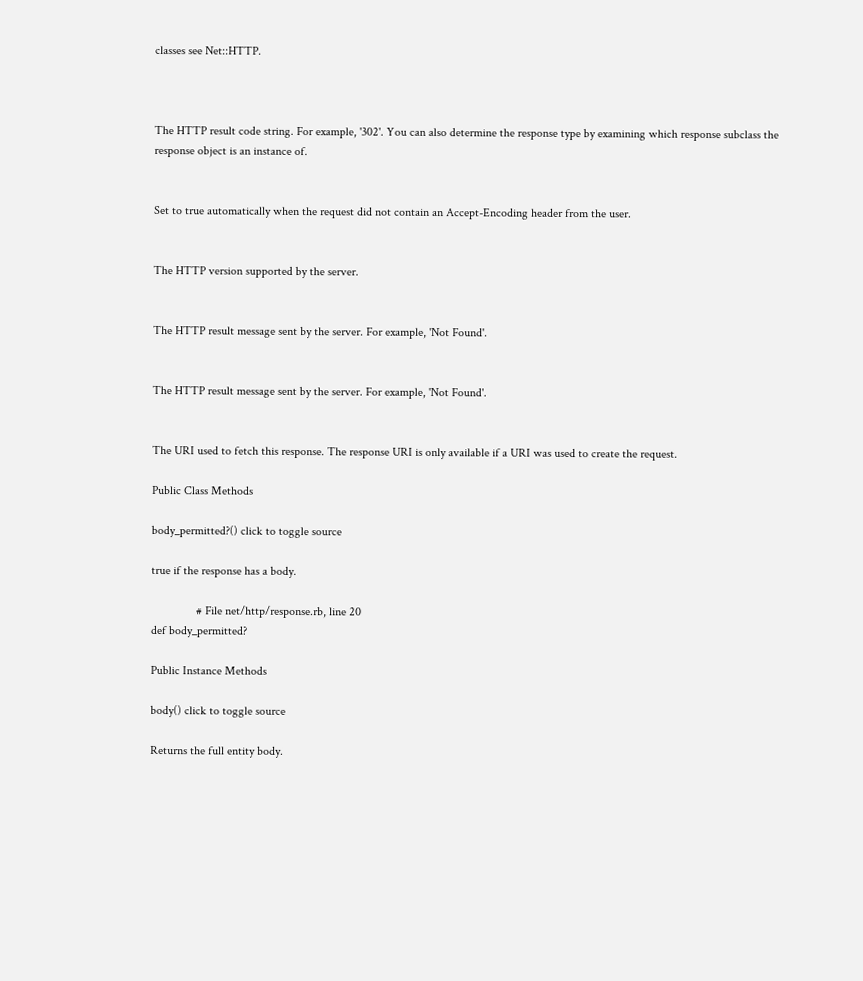classes see Net::HTTP.



The HTTP result code string. For example, '302'. You can also determine the response type by examining which response subclass the response object is an instance of.


Set to true automatically when the request did not contain an Accept-Encoding header from the user.


The HTTP version supported by the server.


The HTTP result message sent by the server. For example, 'Not Found'.


The HTTP result message sent by the server. For example, 'Not Found'.


The URI used to fetch this response. The response URI is only available if a URI was used to create the request.

Public Class Methods

body_permitted?() click to toggle source

true if the response has a body.

               # File net/http/response.rb, line 20
def body_permitted?

Public Instance Methods

body() click to toggle source

Returns the full entity body.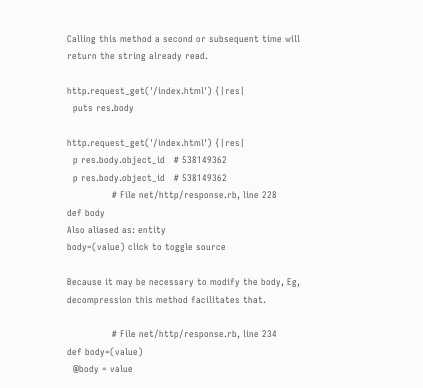Calling this method a second or subsequent time will return the string already read.

http.request_get('/index.html') {|res|
  puts res.body

http.request_get('/index.html') {|res|
  p res.body.object_id   # 538149362
  p res.body.object_id   # 538149362
               # File net/http/response.rb, line 228
def body
Also aliased as: entity
body=(value) click to toggle source

Because it may be necessary to modify the body, Eg, decompression this method facilitates that.

               # File net/http/response.rb, line 234
def body=(value)
  @body = value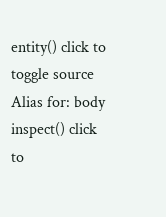entity() click to toggle source
Alias for: body
inspect() click to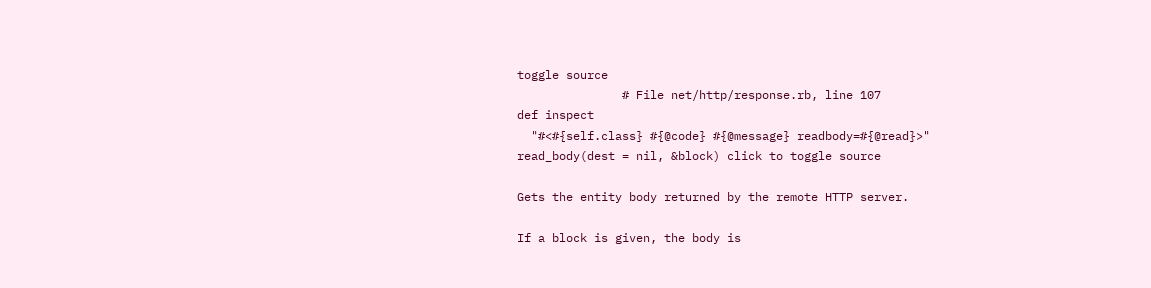toggle source
               # File net/http/response.rb, line 107
def inspect
  "#<#{self.class} #{@code} #{@message} readbody=#{@read}>"
read_body(dest = nil, &block) click to toggle source

Gets the entity body returned by the remote HTTP server.

If a block is given, the body is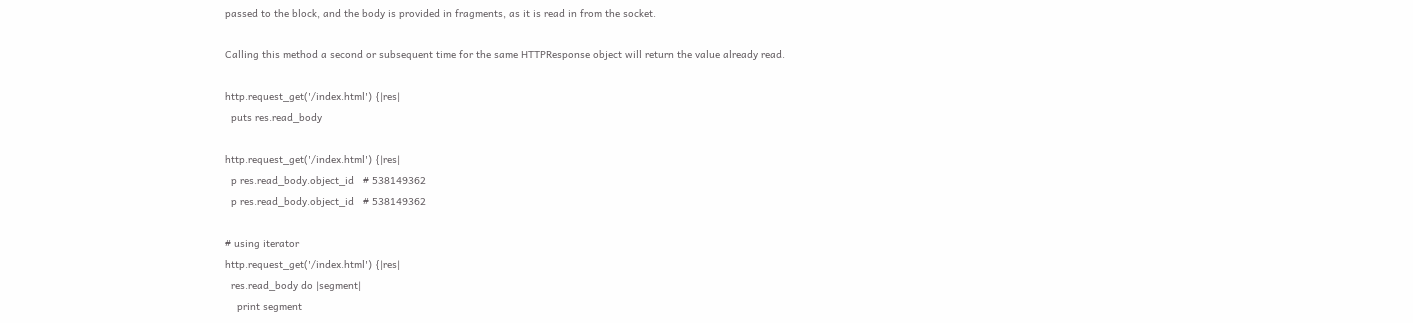passed to the block, and the body is provided in fragments, as it is read in from the socket.

Calling this method a second or subsequent time for the same HTTPResponse object will return the value already read.

http.request_get('/index.html') {|res|
  puts res.read_body

http.request_get('/index.html') {|res|
  p res.read_body.object_id   # 538149362
  p res.read_body.object_id   # 538149362

# using iterator
http.request_get('/index.html') {|res|
  res.read_body do |segment|
    print segment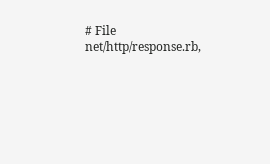# File net/http/response.rb,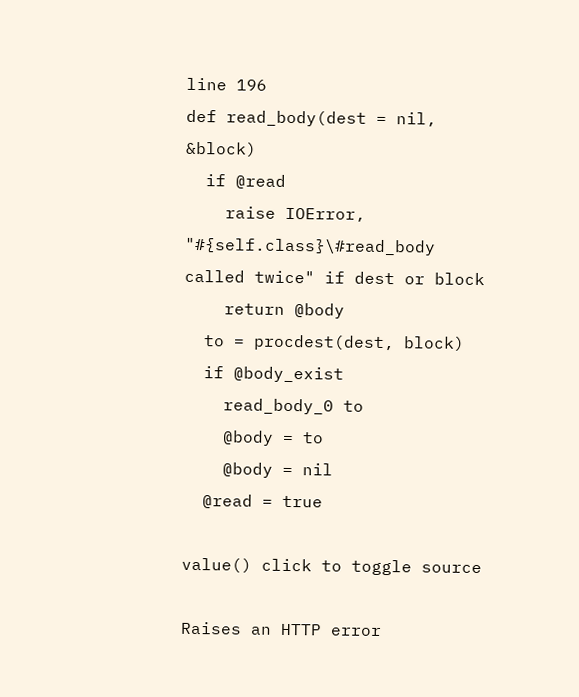line 196
def read_body(dest = nil, &block)
  if @read
    raise IOError, "#{self.class}\#read_body called twice" if dest or block
    return @body
  to = procdest(dest, block)
  if @body_exist
    read_body_0 to
    @body = to
    @body = nil
  @read = true

value() click to toggle source

Raises an HTTP error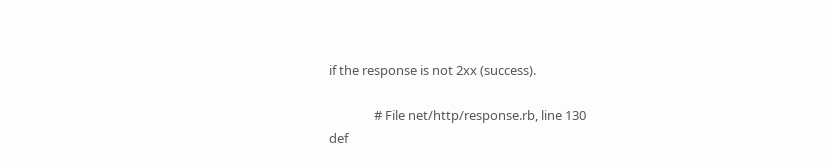if the response is not 2xx (success).

               # File net/http/response.rb, line 130
def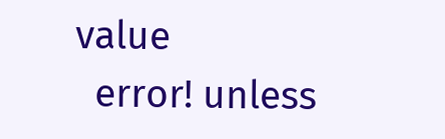value
  error! unless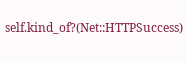self.kind_of?(Net::HTTPSuccess)